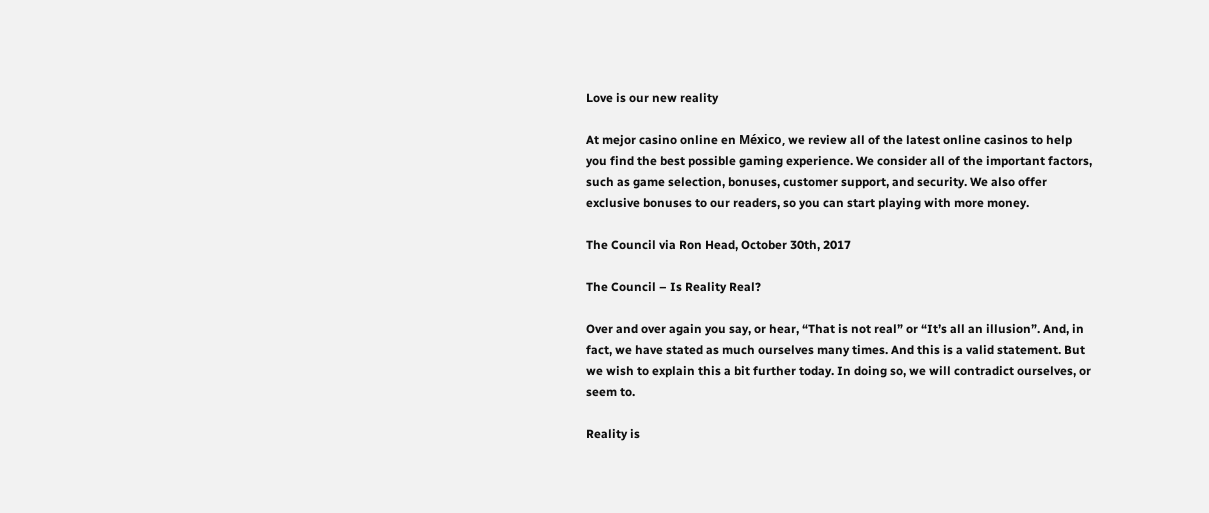Love is our new reality

At mejor casino online en México, we review all of the latest online casinos to help you find the best possible gaming experience. We consider all of the important factors, such as game selection, bonuses, customer support, and security. We also offer exclusive bonuses to our readers, so you can start playing with more money.

The Council via Ron Head, October 30th, 2017

The Council – Is Reality Real?

Over and over again you say, or hear, “That is not real” or “It’s all an illusion”. And, in fact, we have stated as much ourselves many times. And this is a valid statement. But we wish to explain this a bit further today. In doing so, we will contradict ourselves, or seem to.

Reality is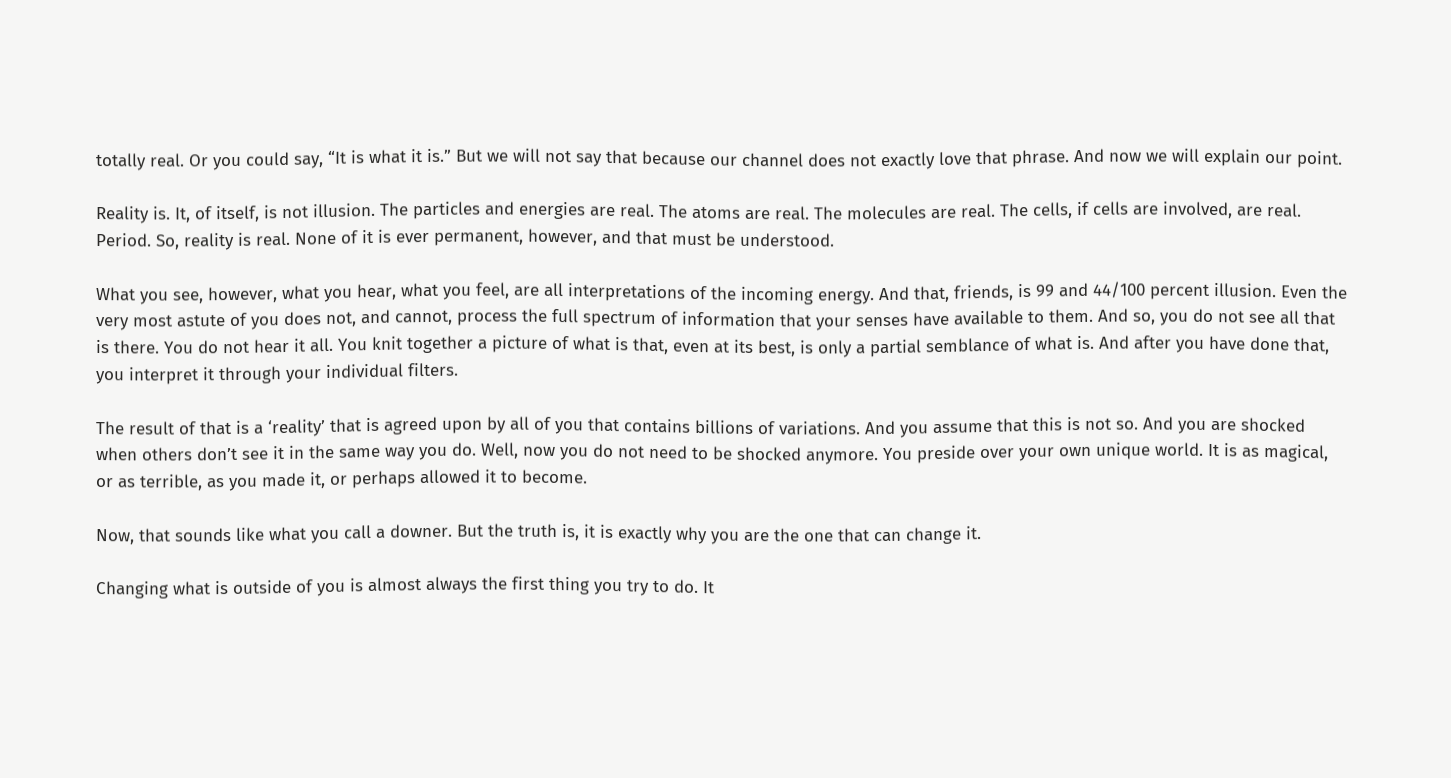totally real. Or you could say, “It is what it is.” But we will not say that because our channel does not exactly love that phrase. And now we will explain our point.

Reality is. It, of itself, is not illusion. The particles and energies are real. The atoms are real. The molecules are real. The cells, if cells are involved, are real. Period. So, reality is real. None of it is ever permanent, however, and that must be understood.

What you see, however, what you hear, what you feel, are all interpretations of the incoming energy. And that, friends, is 99 and 44/100 percent illusion. Even the very most astute of you does not, and cannot, process the full spectrum of information that your senses have available to them. And so, you do not see all that is there. You do not hear it all. You knit together a picture of what is that, even at its best, is only a partial semblance of what is. And after you have done that, you interpret it through your individual filters.

The result of that is a ‘reality’ that is agreed upon by all of you that contains billions of variations. And you assume that this is not so. And you are shocked when others don’t see it in the same way you do. Well, now you do not need to be shocked anymore. You preside over your own unique world. It is as magical, or as terrible, as you made it, or perhaps allowed it to become.

Now, that sounds like what you call a downer. But the truth is, it is exactly why you are the one that can change it.

Changing what is outside of you is almost always the first thing you try to do. It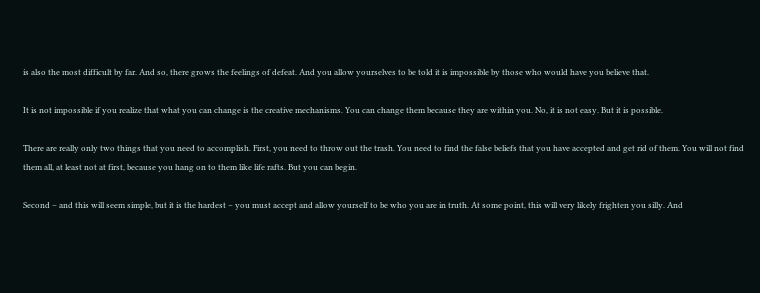is also the most difficult by far. And so, there grows the feelings of defeat. And you allow yourselves to be told it is impossible by those who would have you believe that.

It is not impossible if you realize that what you can change is the creative mechanisms. You can change them because they are within you. No, it is not easy. But it is possible.

There are really only two things that you need to accomplish. First, you need to throw out the trash. You need to find the false beliefs that you have accepted and get rid of them. You will not find them all, at least not at first, because you hang on to them like life rafts. But you can begin.

Second – and this will seem simple, but it is the hardest – you must accept and allow yourself to be who you are in truth. At some point, this will very likely frighten you silly. And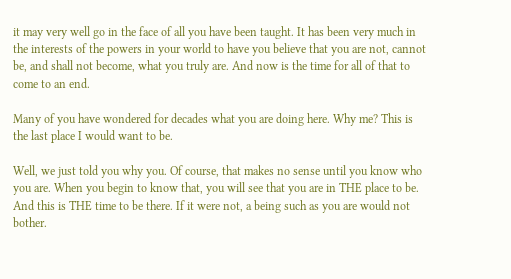it may very well go in the face of all you have been taught. It has been very much in the interests of the powers in your world to have you believe that you are not, cannot be, and shall not become, what you truly are. And now is the time for all of that to come to an end.

Many of you have wondered for decades what you are doing here. Why me? This is the last place I would want to be.

Well, we just told you why you. Of course, that makes no sense until you know who you are. When you begin to know that, you will see that you are in THE place to be. And this is THE time to be there. If it were not, a being such as you are would not bother.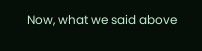Now, what we said above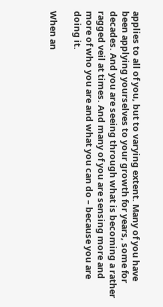applies to all of you, but to varying extent. Many of you have been applying yourselves to your growth for years, some for decades. And you are seeing through what is becoming a rather ragged veil at times. And many of you are sensing more and more of who you are and what you can do – because you are doing it.

When an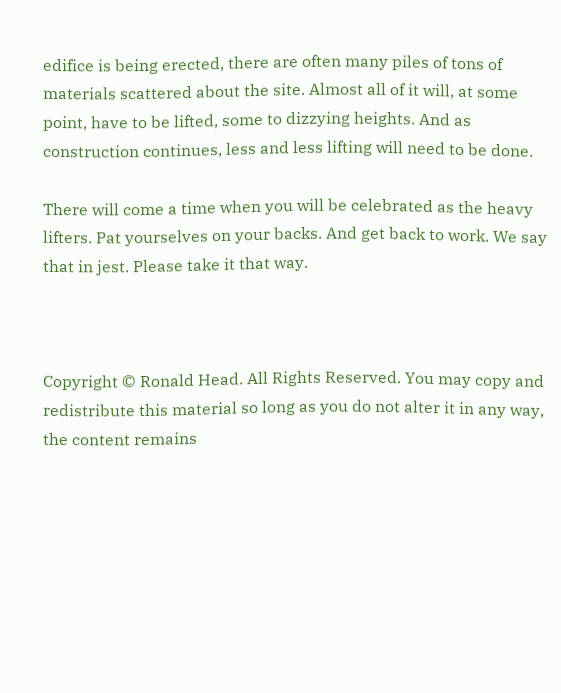edifice is being erected, there are often many piles of tons of materials scattered about the site. Almost all of it will, at some point, have to be lifted, some to dizzying heights. And as construction continues, less and less lifting will need to be done.

There will come a time when you will be celebrated as the heavy lifters. Pat yourselves on your backs. And get back to work. We say that in jest. Please take it that way.



Copyright © Ronald Head. All Rights Reserved. You may copy and redistribute this material so long as you do not alter it in any way, the content remains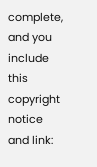complete, and you include this copyright notice and link: